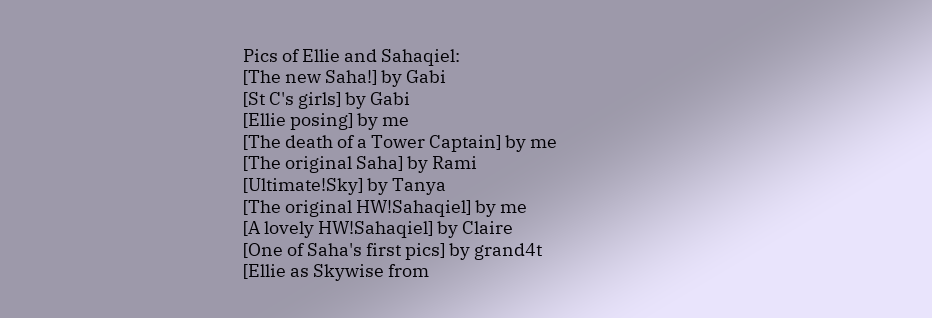Pics of Ellie and Sahaqiel:
[The new Saha!] by Gabi
[St C's girls] by Gabi
[Ellie posing] by me
[The death of a Tower Captain] by me
[The original Saha] by Rami
[Ultimate!Sky] by Tanya
[The original HW!Sahaqiel] by me
[A lovely HW!Sahaqiel] by Claire
[One of Saha's first pics] by grand4t
[Ellie as Skywise from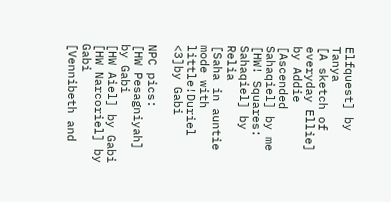Elfquest] by Tanya
[A sketch of everyday Ellie] by Addie
[Ascended Sahaqiel] by me
[HW! Squares: Sahaqiel] by Relia
[Saha in auntie mode with little!Duriel <3]by Gabi

NPC pics:
[HW Pesagniyah] by Gabi
[HW Aiel] by Gabi
[HW Narcoriel] by Gabi
[Vennibeth and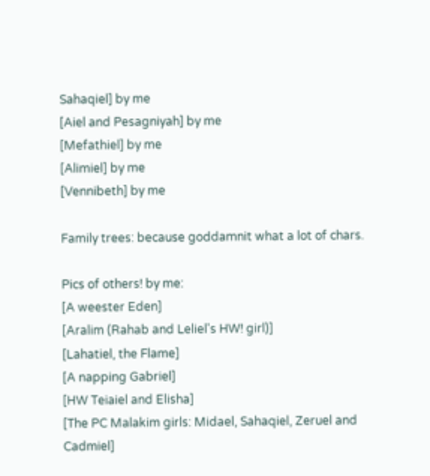Sahaqiel] by me
[Aiel and Pesagniyah] by me
[Mefathiel] by me
[Alimiel] by me
[Vennibeth] by me

Family trees: because goddamnit what a lot of chars.

Pics of others! by me:
[A weester Eden]
[Aralim (Rahab and Leliel's HW! girl)]
[Lahatiel, the Flame]
[A napping Gabriel]
[HW Teiaiel and Elisha]
[The PC Malakim girls: Midael, Sahaqiel, Zeruel and Cadmiel]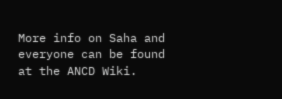More info on Saha and everyone can be found at the ANCD Wiki.